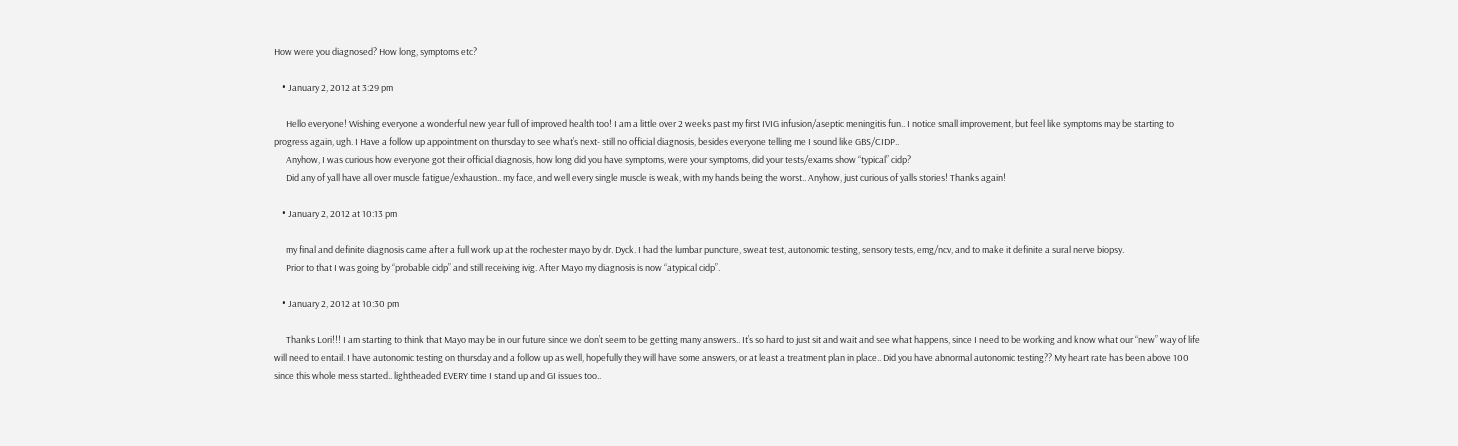How were you diagnosed? How long, symptoms etc?

    • January 2, 2012 at 3:29 pm

      Hello everyone! Wishing everyone a wonderful new year full of improved health too! I am a little over 2 weeks past my first IVIG infusion/aseptic meningitis fun.. I notice small improvement, but feel like symptoms may be starting to progress again, ugh. I Have a follow up appointment on thursday to see what’s next- still no official diagnosis, besides everyone telling me I sound like GBS/CIDP..
      Anyhow, I was curious how everyone got their official diagnosis, how long did you have symptoms, were your symptoms, did your tests/exams show “typical” cidp?
      Did any of yall have all over muscle fatigue/exhaustion.. my face, and well every single muscle is weak, with my hands being the worst.. Anyhow, just curious of yalls stories! Thanks again!

    • January 2, 2012 at 10:13 pm

      my final and definite diagnosis came after a full work up at the rochester mayo by dr. Dyck. I had the lumbar puncture, sweat test, autonomic testing, sensory tests, emg/ncv, and to make it definite a sural nerve biopsy.
      Prior to that I was going by “probable cidp” and still receiving ivig. After Mayo my diagnosis is now “atypical cidp”.

    • January 2, 2012 at 10:30 pm

      Thanks Lori!!! I am starting to think that Mayo may be in our future since we don’t seem to be getting many answers.. It’s so hard to just sit and wait and see what happens, since I need to be working and know what our “new” way of life will need to entail. I have autonomic testing on thursday and a follow up as well, hopefully they will have some answers, or at least a treatment plan in place.. Did you have abnormal autonomic testing?? My heart rate has been above 100 since this whole mess started.. lightheaded EVERY time I stand up and GI issues too..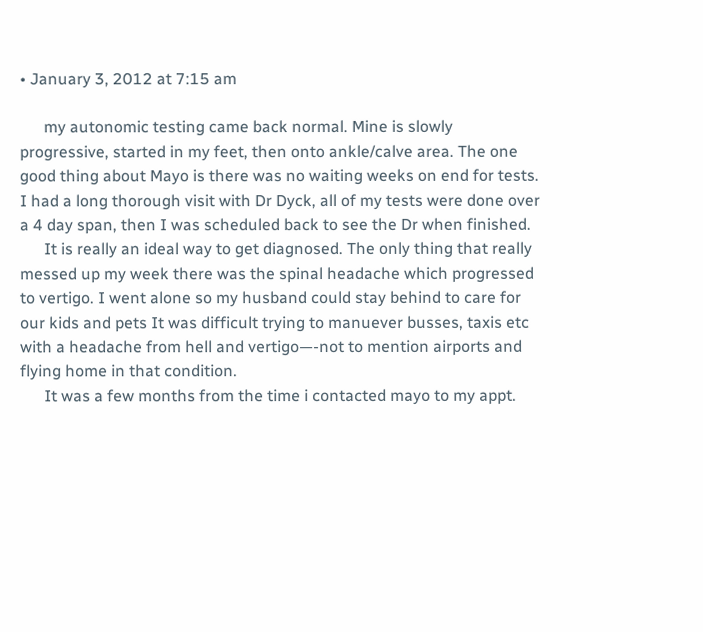• January 3, 2012 at 7:15 am

      my autonomic testing came back normal. Mine is slowly progressive, started in my feet, then onto ankle/calve area. The one good thing about Mayo is there was no waiting weeks on end for tests. I had a long thorough visit with Dr Dyck, all of my tests were done over a 4 day span, then I was scheduled back to see the Dr when finished.
      It is really an ideal way to get diagnosed. The only thing that really messed up my week there was the spinal headache which progressed to vertigo. I went alone so my husband could stay behind to care for our kids and pets It was difficult trying to manuever busses, taxis etc with a headache from hell and vertigo—-not to mention airports and flying home in that condition.
      It was a few months from the time i contacted mayo to my appt.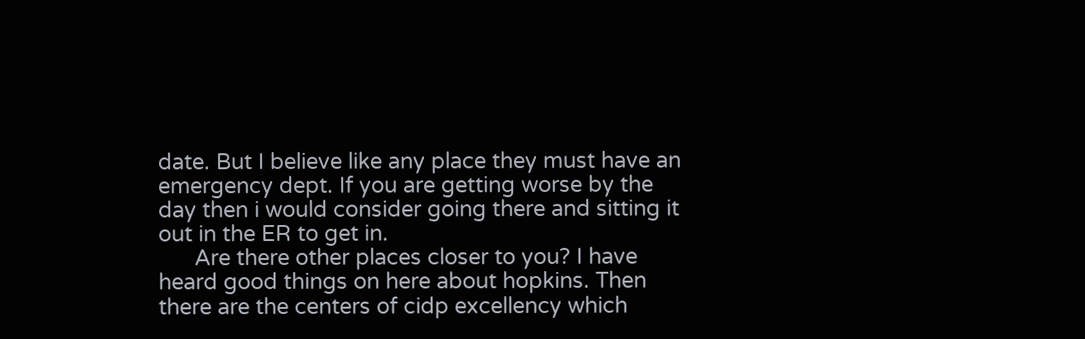date. But I believe like any place they must have an emergency dept. If you are getting worse by the day then i would consider going there and sitting it out in the ER to get in.
      Are there other places closer to you? I have heard good things on here about hopkins. Then there are the centers of cidp excellency which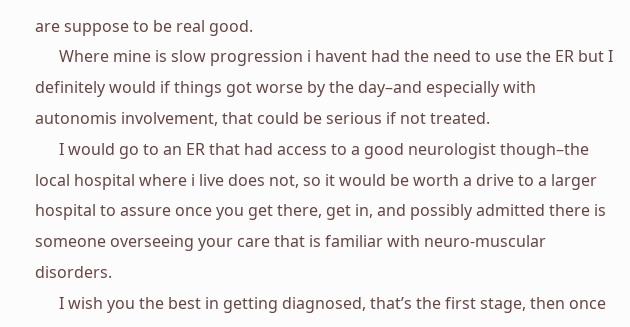are suppose to be real good.
      Where mine is slow progression i havent had the need to use the ER but I definitely would if things got worse by the day–and especially with autonomis involvement, that could be serious if not treated.
      I would go to an ER that had access to a good neurologist though–the local hospital where i live does not, so it would be worth a drive to a larger hospital to assure once you get there, get in, and possibly admitted there is someone overseeing your care that is familiar with neuro-muscular disorders.
      I wish you the best in getting diagnosed, that’s the first stage, then once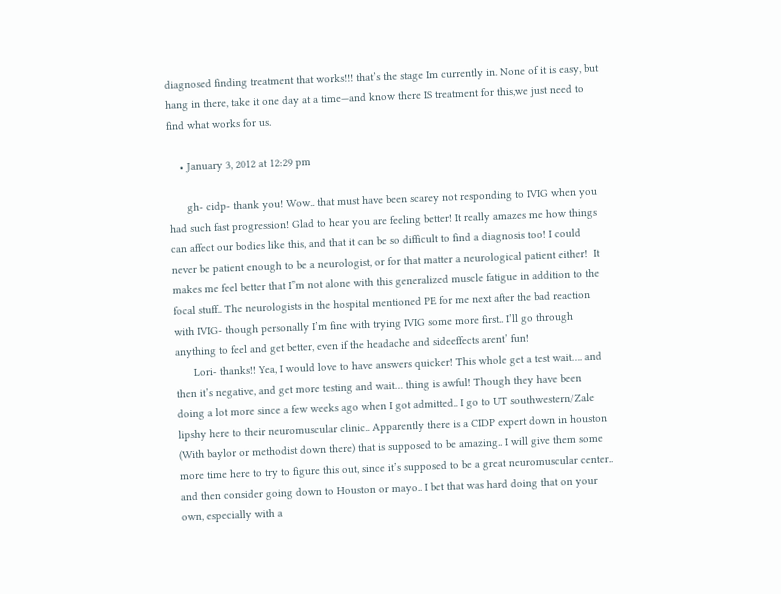diagnosed finding treatment that works!!! that’s the stage Im currently in. None of it is easy, but hang in there, take it one day at a time—and know there IS treatment for this,we just need to find what works for us.

    • January 3, 2012 at 12:29 pm

      gh- cidp- thank you! Wow.. that must have been scarey not responding to IVIG when you had such fast progression! Glad to hear you are feeling better! It really amazes me how things can affect our bodies like this, and that it can be so difficult to find a diagnosis too! I could never be patient enough to be a neurologist, or for that matter a neurological patient either!  It makes me feel better that I”m not alone with this generalized muscle fatigue in addition to the focal stuff.. The neurologists in the hospital mentioned PE for me next after the bad reaction with IVIG- though personally I’m fine with trying IVIG some more first.. I’ll go through anything to feel and get better, even if the headache and sideeffects arent’ fun!
      Lori- thanks!! Yea, I would love to have answers quicker! This whole get a test wait…. and then it’s negative, and get more testing and wait… thing is awful! Though they have been doing a lot more since a few weeks ago when I got admitted.. I go to UT southwestern/Zale lipshy here to their neuromuscular clinic.. Apparently there is a CIDP expert down in houston (With baylor or methodist down there) that is supposed to be amazing.. I will give them some more time here to try to figure this out, since it’s supposed to be a great neuromuscular center.. and then consider going down to Houston or mayo.. I bet that was hard doing that on your own, especially with a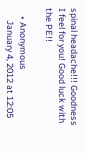spinal headache!!! Goodness I feel for you! Good luck with the PE!!

    • Anonymous
      January 4, 2012 at 12:05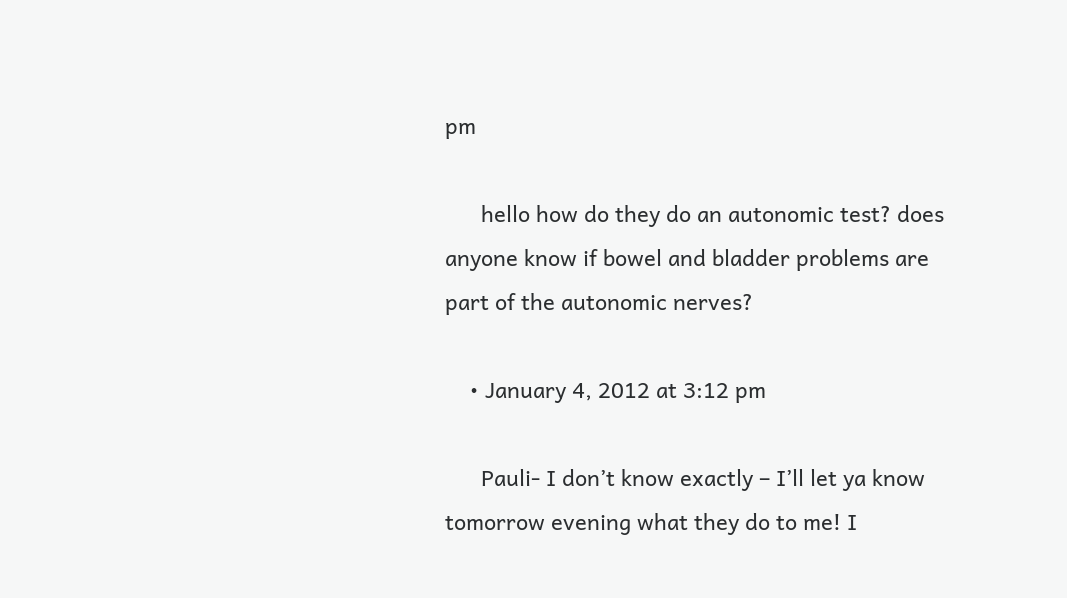pm

      hello how do they do an autonomic test? does anyone know if bowel and bladder problems are part of the autonomic nerves?

    • January 4, 2012 at 3:12 pm

      Pauli- I don’t know exactly – I’ll let ya know tomorrow evening what they do to me! I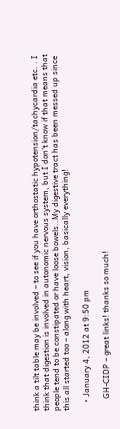think a tilt table may be involved – to see if you have orthostatic hypotension/tachycardia etc. . I think that digestion is involved in autonomic nervous system, but I don’t know if that means that people tend to be constipated or have loose bowels..My digestive tract has been messed up since this all started too – along with heart, vision, basically everything!

    • January 4, 2012 at 9:50 pm

      GH-CIDP – great links! thanks so much!